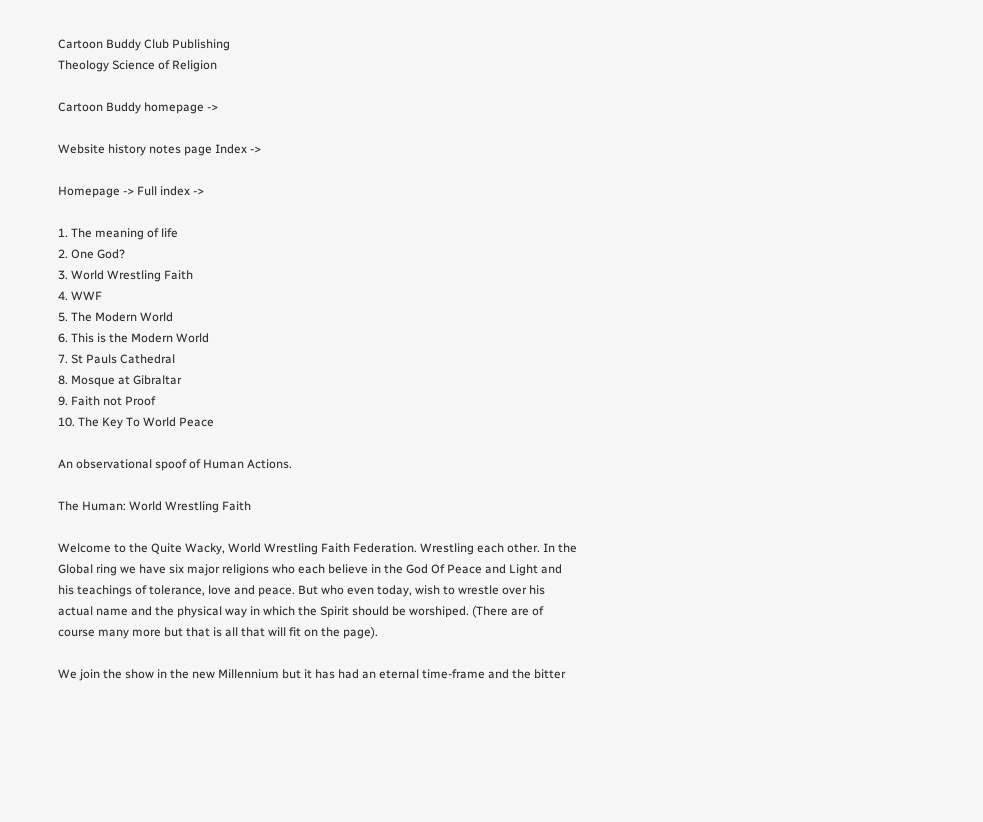Cartoon Buddy Club Publishing
Theology Science of Religion

Cartoon Buddy homepage ->

Website history notes page Index ->

Homepage -> Full index ->

1. The meaning of life
2. One God?
3. World Wrestling Faith
4. WWF
5. The Modern World
6. This is the Modern World
7. St Pauls Cathedral
8. Mosque at Gibraltar
9. Faith not Proof
10. The Key To World Peace

An observational spoof of Human Actions.

The Human: World Wrestling Faith

Welcome to the Quite Wacky, World Wrestling Faith Federation. Wrestling each other. In the Global ring we have six major religions who each believe in the God Of Peace and Light and his teachings of tolerance, love and peace. But who even today, wish to wrestle over his actual name and the physical way in which the Spirit should be worshiped. (There are of course many more but that is all that will fit on the page).

We join the show in the new Millennium but it has had an eternal time-frame and the bitter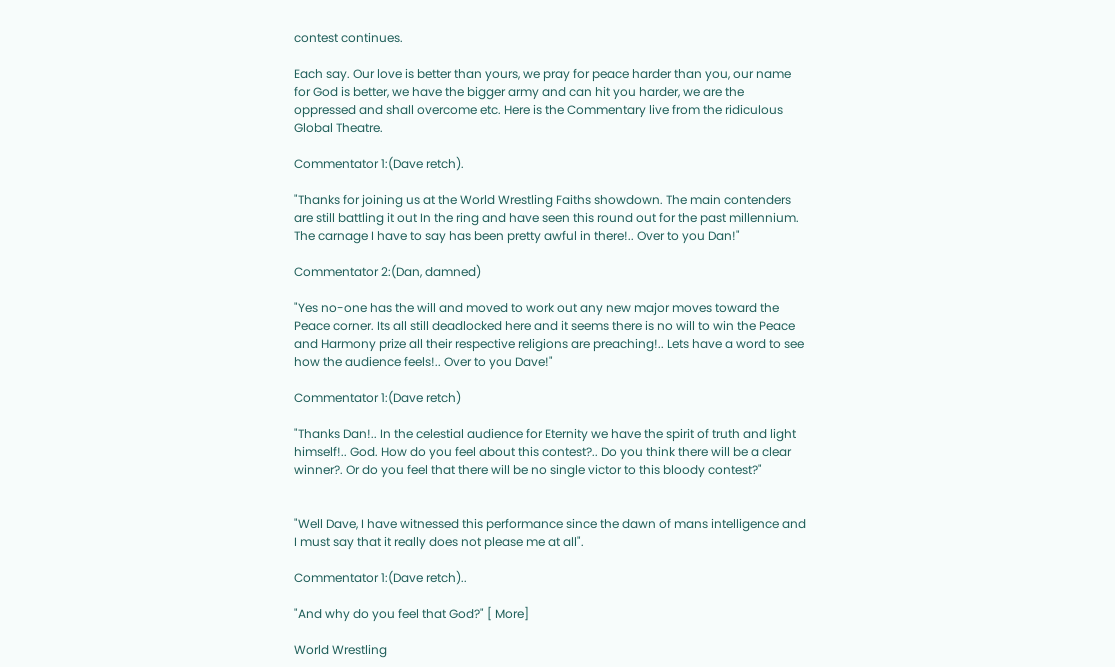contest continues.

Each say. Our love is better than yours, we pray for peace harder than you, our name for God is better, we have the bigger army and can hit you harder, we are the oppressed and shall overcome etc. Here is the Commentary live from the ridiculous Global Theatre.

Commentator 1:(Dave retch).

"Thanks for joining us at the World Wrestling Faiths showdown. The main contenders are still battling it out In the ring and have seen this round out for the past millennium. The carnage I have to say has been pretty awful in there!.. Over to you Dan!"

Commentator 2:(Dan, damned)

"Yes no-one has the will and moved to work out any new major moves toward the Peace corner. Its all still deadlocked here and it seems there is no will to win the Peace and Harmony prize all their respective religions are preaching!.. Lets have a word to see how the audience feels!.. Over to you Dave!"

Commentator 1:(Dave retch)

"Thanks Dan!.. In the celestial audience for Eternity we have the spirit of truth and light himself!.. God. How do you feel about this contest?.. Do you think there will be a clear winner?. Or do you feel that there will be no single victor to this bloody contest?"


"Well Dave, I have witnessed this performance since the dawn of mans intelligence and I must say that it really does not please me at all".

Commentator 1:(Dave retch)..

"And why do you feel that God?" [ More]

World Wrestling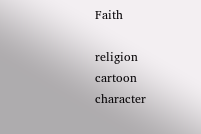Faith

religion cartoon character